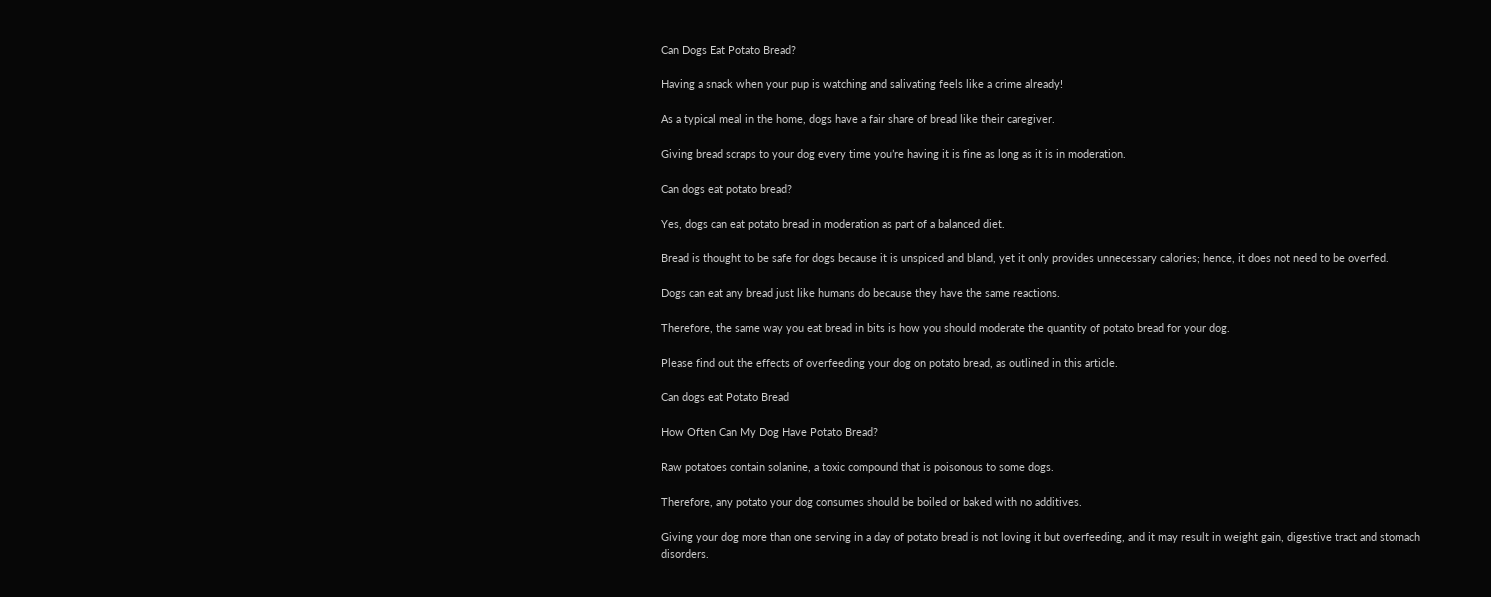Can Dogs Eat Potato Bread?

Having a snack when your pup is watching and salivating feels like a crime already!

As a typical meal in the home, dogs have a fair share of bread like their caregiver.

Giving bread scraps to your dog every time you’re having it is fine as long as it is in moderation.

Can dogs eat potato bread?

Yes, dogs can eat potato bread in moderation as part of a balanced diet.

Bread is thought to be safe for dogs because it is unspiced and bland, yet it only provides unnecessary calories; hence, it does not need to be overfed.

Dogs can eat any bread just like humans do because they have the same reactions.

Therefore, the same way you eat bread in bits is how you should moderate the quantity of potato bread for your dog.

Please find out the effects of overfeeding your dog on potato bread, as outlined in this article.

Can dogs eat Potato Bread

How Often Can My Dog Have Potato Bread?

Raw potatoes contain solanine, a toxic compound that is poisonous to some dogs.

Therefore, any potato your dog consumes should be boiled or baked with no additives.

Giving your dog more than one serving in a day of potato bread is not loving it but overfeeding, and it may result in weight gain, digestive tract and stomach disorders.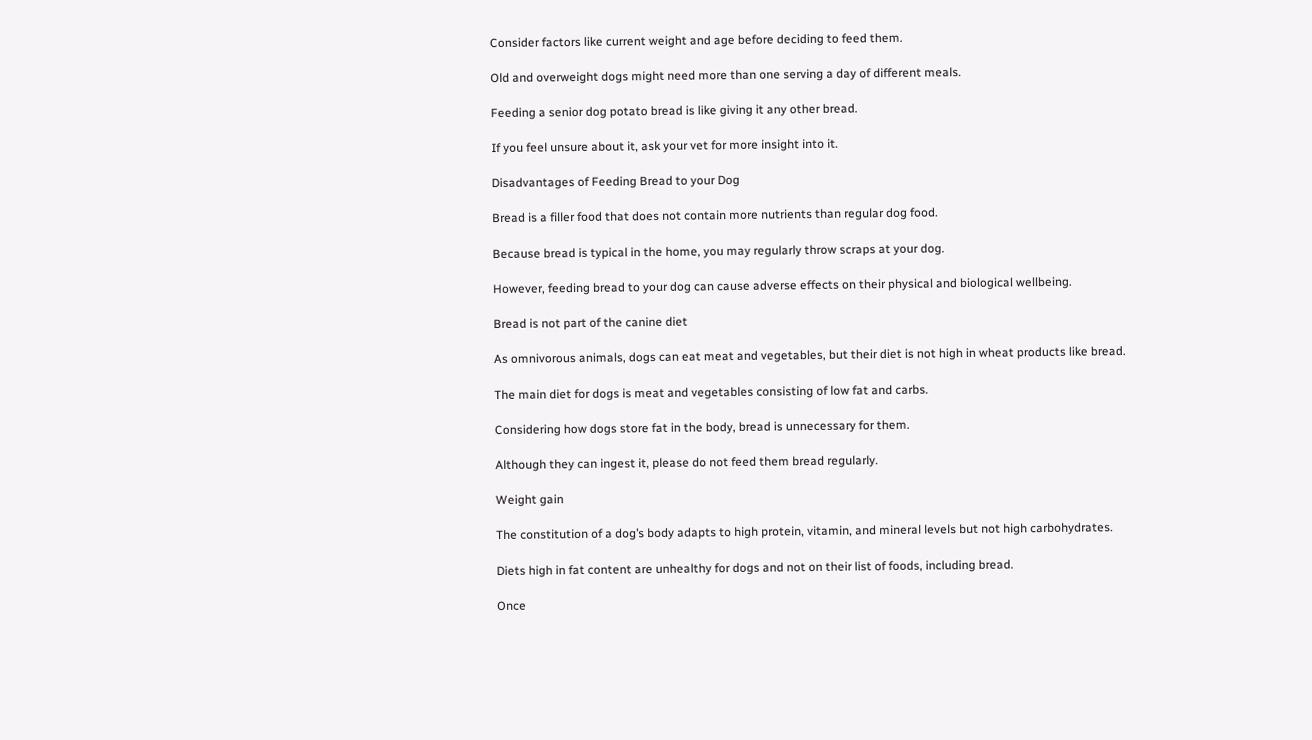Consider factors like current weight and age before deciding to feed them.

Old and overweight dogs might need more than one serving a day of different meals.

Feeding a senior dog potato bread is like giving it any other bread.

If you feel unsure about it, ask your vet for more insight into it.

Disadvantages of Feeding Bread to your Dog

Bread is a filler food that does not contain more nutrients than regular dog food.

Because bread is typical in the home, you may regularly throw scraps at your dog.

However, feeding bread to your dog can cause adverse effects on their physical and biological wellbeing.

Bread is not part of the canine diet

As omnivorous animals, dogs can eat meat and vegetables, but their diet is not high in wheat products like bread.

The main diet for dogs is meat and vegetables consisting of low fat and carbs.

Considering how dogs store fat in the body, bread is unnecessary for them.

Although they can ingest it, please do not feed them bread regularly.

Weight gain

The constitution of a dog’s body adapts to high protein, vitamin, and mineral levels but not high carbohydrates.

Diets high in fat content are unhealthy for dogs and not on their list of foods, including bread.

Once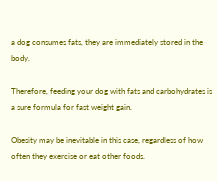a dog consumes fats, they are immediately stored in the body.

Therefore, feeding your dog with fats and carbohydrates is a sure formula for fast weight gain.

Obesity may be inevitable in this case, regardless of how often they exercise or eat other foods.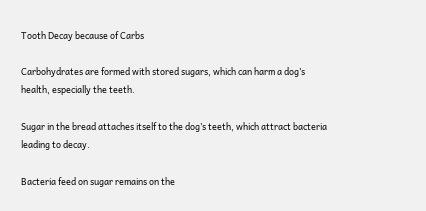Tooth Decay because of Carbs

Carbohydrates are formed with stored sugars, which can harm a dog’s health, especially the teeth.

Sugar in the bread attaches itself to the dog’s teeth, which attract bacteria leading to decay.

Bacteria feed on sugar remains on the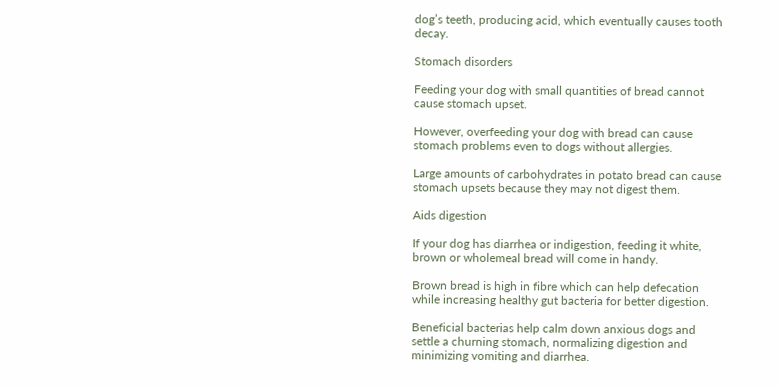dog’s teeth, producing acid, which eventually causes tooth decay.

Stomach disorders

Feeding your dog with small quantities of bread cannot cause stomach upset.

However, overfeeding your dog with bread can cause stomach problems even to dogs without allergies.

Large amounts of carbohydrates in potato bread can cause stomach upsets because they may not digest them.

Aids digestion

If your dog has diarrhea or indigestion, feeding it white, brown or wholemeal bread will come in handy.

Brown bread is high in fibre which can help defecation while increasing healthy gut bacteria for better digestion.

Beneficial bacterias help calm down anxious dogs and settle a churning stomach, normalizing digestion and minimizing vomiting and diarrhea.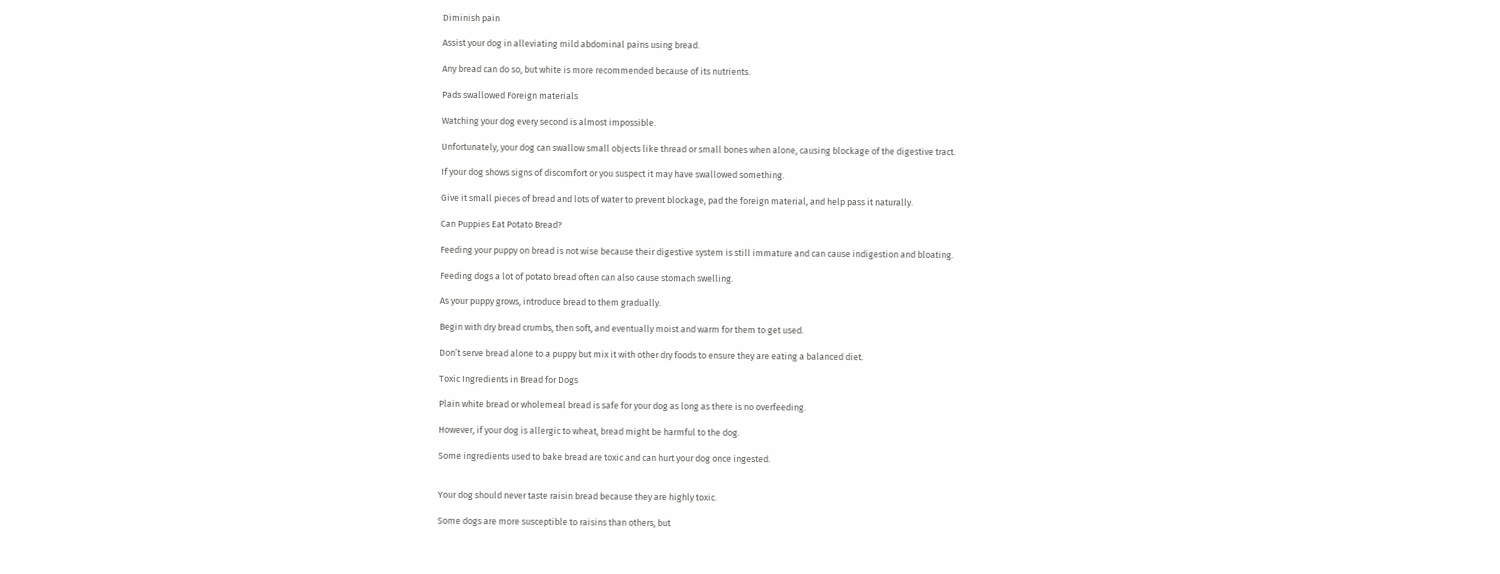Diminish pain

Assist your dog in alleviating mild abdominal pains using bread.

Any bread can do so, but white is more recommended because of its nutrients.

Pads swallowed Foreign materials

Watching your dog every second is almost impossible.

Unfortunately, your dog can swallow small objects like thread or small bones when alone, causing blockage of the digestive tract.

If your dog shows signs of discomfort or you suspect it may have swallowed something.

Give it small pieces of bread and lots of water to prevent blockage, pad the foreign material, and help pass it naturally.

Can Puppies Eat Potato Bread?

Feeding your puppy on bread is not wise because their digestive system is still immature and can cause indigestion and bloating.

Feeding dogs a lot of potato bread often can also cause stomach swelling.

As your puppy grows, introduce bread to them gradually.

Begin with dry bread crumbs, then soft, and eventually moist and warm for them to get used.

Don’t serve bread alone to a puppy but mix it with other dry foods to ensure they are eating a balanced diet.

Toxic Ingredients in Bread for Dogs

Plain white bread or wholemeal bread is safe for your dog as long as there is no overfeeding.

However, if your dog is allergic to wheat, bread might be harmful to the dog.

Some ingredients used to bake bread are toxic and can hurt your dog once ingested.


Your dog should never taste raisin bread because they are highly toxic.

Some dogs are more susceptible to raisins than others, but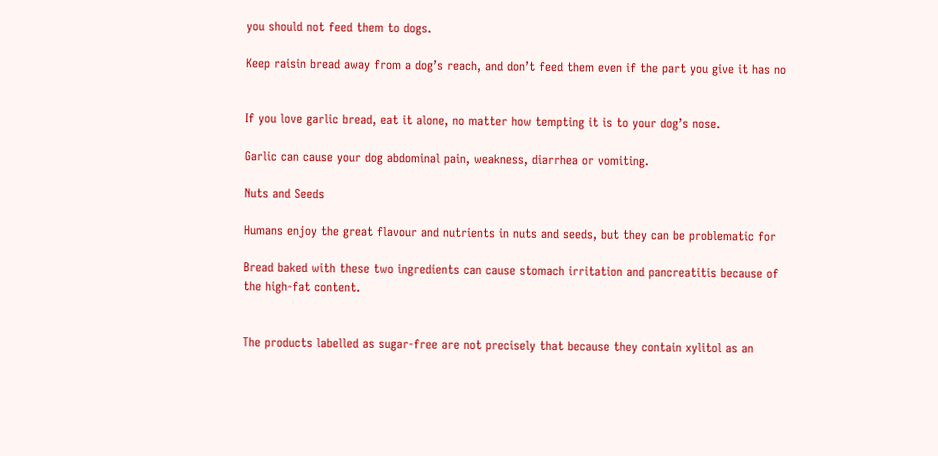you should not feed them to dogs.

Keep raisin bread away from a dog’s reach, and don’t feed them even if the part you give it has no


If you love garlic bread, eat it alone, no matter how tempting it is to your dog’s nose.

Garlic can cause your dog abdominal pain, weakness, diarrhea or vomiting.

Nuts and Seeds

Humans enjoy the great flavour and nutrients in nuts and seeds, but they can be problematic for

Bread baked with these two ingredients can cause stomach irritation and pancreatitis because of
the high-fat content.


The products labelled as sugar-free are not precisely that because they contain xylitol as an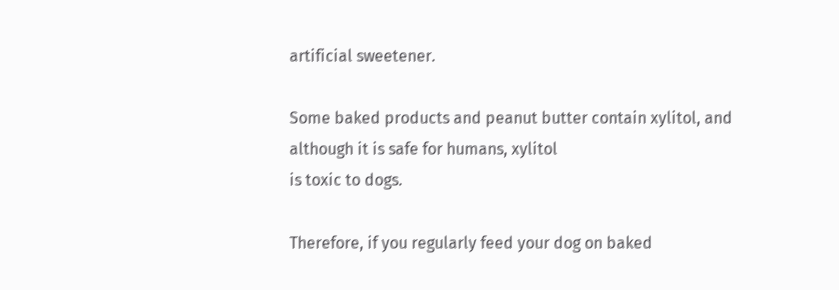artificial sweetener.

Some baked products and peanut butter contain xylitol, and although it is safe for humans, xylitol
is toxic to dogs.

Therefore, if you regularly feed your dog on baked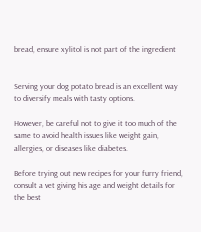bread, ensure xylitol is not part of the ingredient


Serving your dog potato bread is an excellent way to diversify meals with tasty options.

However, be careful not to give it too much of the same to avoid health issues like weight gain, allergies, or diseases like diabetes.

Before trying out new recipes for your furry friend, consult a vet giving his age and weight details for the best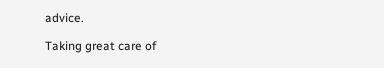advice.

Taking great care of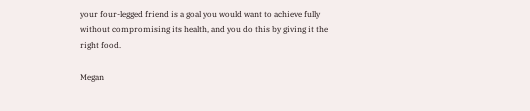your four-legged friend is a goal you would want to achieve fully without compromising its health, and you do this by giving it the right food.

Megan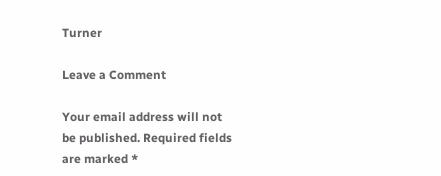Turner

Leave a Comment

Your email address will not be published. Required fields are marked *